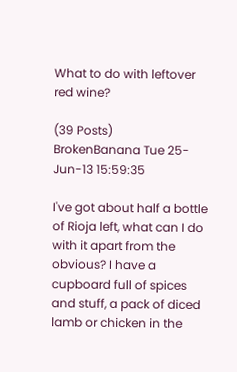What to do with leftover red wine?

(39 Posts)
BrokenBanana Tue 25-Jun-13 15:59:35

I've got about half a bottle of Rioja left, what can I do with it apart from the obvious? I have a cupboard full of spices and stuff, a pack of diced lamb or chicken in the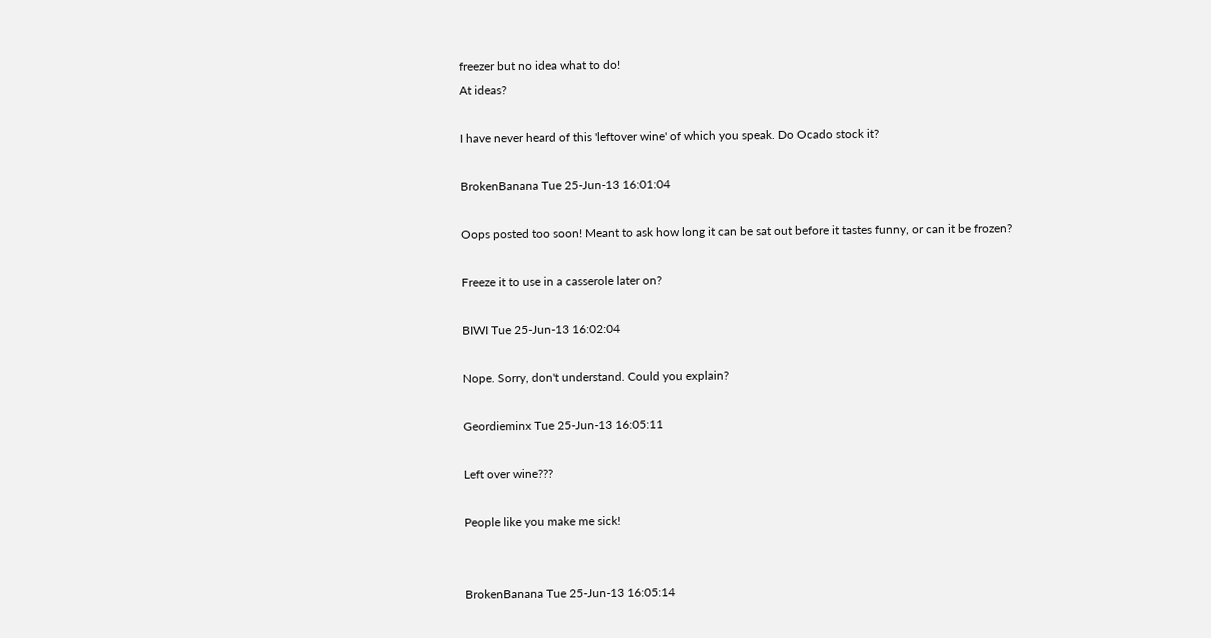freezer but no idea what to do!
At ideas?

I have never heard of this 'leftover wine' of which you speak. Do Ocado stock it?

BrokenBanana Tue 25-Jun-13 16:01:04

Oops posted too soon! Meant to ask how long it can be sat out before it tastes funny, or can it be frozen?

Freeze it to use in a casserole later on?

BIWI Tue 25-Jun-13 16:02:04

Nope. Sorry, don't understand. Could you explain?

Geordieminx Tue 25-Jun-13 16:05:11

Left over wine???

People like you make me sick!


BrokenBanana Tue 25-Jun-13 16:05:14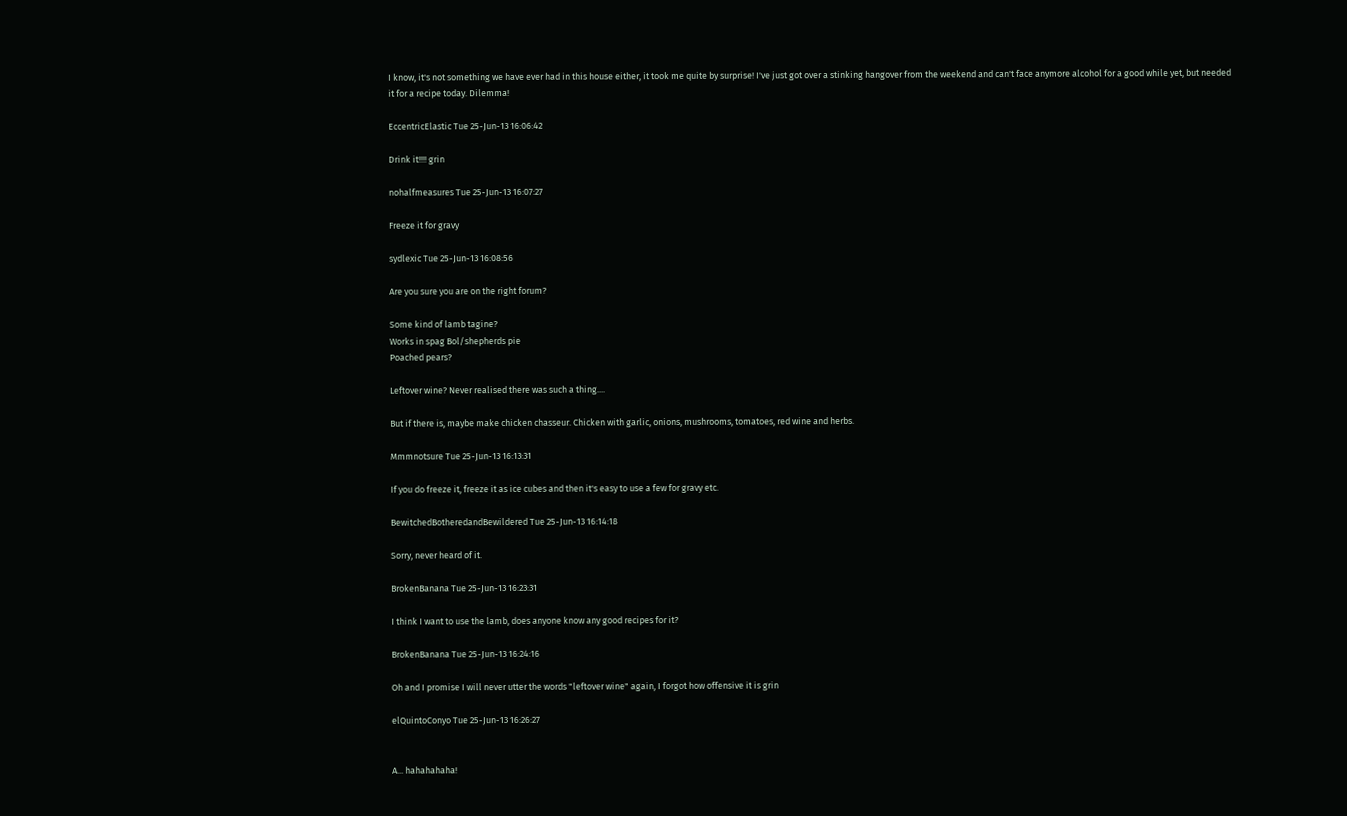I know, it's not something we have ever had in this house either, it took me quite by surprise! I've just got over a stinking hangover from the weekend and can't face anymore alcohol for a good while yet, but needed it for a recipe today. Dilemma!

EccentricElastic Tue 25-Jun-13 16:06:42

Drink it!!!! grin

nohalfmeasures Tue 25-Jun-13 16:07:27

Freeze it for gravy

sydlexic Tue 25-Jun-13 16:08:56

Are you sure you are on the right forum?

Some kind of lamb tagine?
Works in spag Bol/shepherds pie
Poached pears?

Leftover wine? Never realised there was such a thing....

But if there is, maybe make chicken chasseur. Chicken with garlic, onions, mushrooms, tomatoes, red wine and herbs.

Mmmnotsure Tue 25-Jun-13 16:13:31

If you do freeze it, freeze it as ice cubes and then it's easy to use a few for gravy etc.

BewitchedBotheredandBewildered Tue 25-Jun-13 16:14:18

Sorry, never heard of it.

BrokenBanana Tue 25-Jun-13 16:23:31

I think I want to use the lamb, does anyone know any good recipes for it?

BrokenBanana Tue 25-Jun-13 16:24:16

Oh and I promise I will never utter the words "leftover wine" again, I forgot how offensive it is grin

elQuintoConyo Tue 25-Jun-13 16:26:27


A... hahahahaha!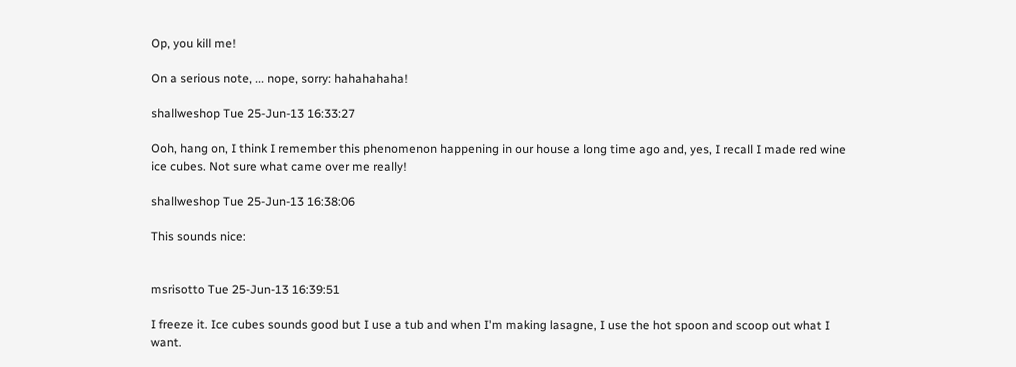Op, you kill me!

On a serious note, ... nope, sorry: hahahahaha!

shallweshop Tue 25-Jun-13 16:33:27

Ooh, hang on, I think I remember this phenomenon happening in our house a long time ago and, yes, I recall I made red wine ice cubes. Not sure what came over me really!

shallweshop Tue 25-Jun-13 16:38:06

This sounds nice:


msrisotto Tue 25-Jun-13 16:39:51

I freeze it. Ice cubes sounds good but I use a tub and when I'm making lasagne, I use the hot spoon and scoop out what I want.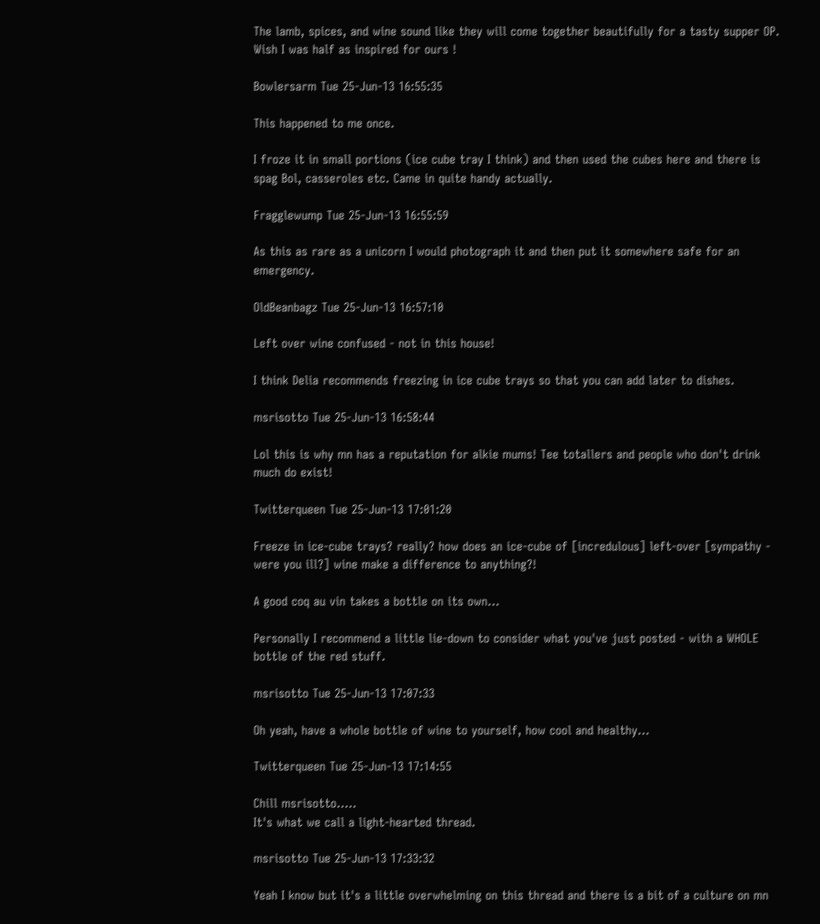The lamb, spices, and wine sound like they will come together beautifully for a tasty supper OP.
Wish I was half as inspired for ours !

Bowlersarm Tue 25-Jun-13 16:55:35

This happened to me once.

I froze it in small portions (ice cube tray I think) and then used the cubes here and there is spag Bol, casseroles etc. Came in quite handy actually.

Fragglewump Tue 25-Jun-13 16:55:59

As this as rare as a unicorn I would photograph it and then put it somewhere safe for an emergency.

OldBeanbagz Tue 25-Jun-13 16:57:10

Left over wine confused - not in this house!

I think Delia recommends freezing in ice cube trays so that you can add later to dishes.

msrisotto Tue 25-Jun-13 16:58:44

Lol this is why mn has a reputation for alkie mums! Tee totallers and people who don't drink much do exist!

Twitterqueen Tue 25-Jun-13 17:01:20

Freeze in ice-cube trays? really? how does an ice-cube of [incredulous] left-over [sympathy - were you ill?] wine make a difference to anything?!

A good coq au vin takes a bottle on its own...

Personally I recommend a little lie-down to consider what you've just posted - with a WHOLE bottle of the red stuff.

msrisotto Tue 25-Jun-13 17:07:33

Oh yeah, have a whole bottle of wine to yourself, how cool and healthy...

Twitterqueen Tue 25-Jun-13 17:14:55

Chill msrisotto.....
It's what we call a light-hearted thread.

msrisotto Tue 25-Jun-13 17:33:32

Yeah I know but it's a little overwhelming on this thread and there is a bit of a culture on mn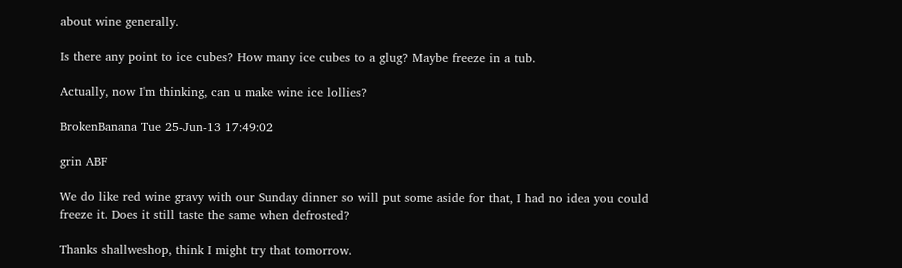about wine generally.

Is there any point to ice cubes? How many ice cubes to a glug? Maybe freeze in a tub.

Actually, now I'm thinking, can u make wine ice lollies?

BrokenBanana Tue 25-Jun-13 17:49:02

grin ABF

We do like red wine gravy with our Sunday dinner so will put some aside for that, I had no idea you could freeze it. Does it still taste the same when defrosted?

Thanks shallweshop, think I might try that tomorrow.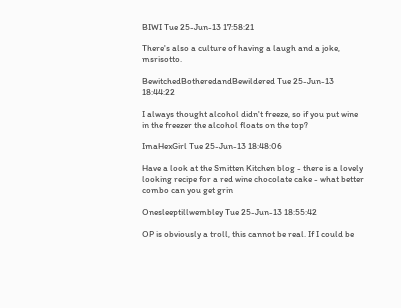BIWI Tue 25-Jun-13 17:58:21

There's also a culture of having a laugh and a joke, msrisotto.

BewitchedBotheredandBewildered Tue 25-Jun-13 18:44:22

I always thought alcohol didn't freeze, so if you put wine in the freezer the alcohol floats on the top?

ImaHexGirl Tue 25-Jun-13 18:48:06

Have a look at the Smitten Kitchen blog - there is a lovely looking recipe for a red wine chocolate cake - what better combo can you get grin

Onesleeptillwembley Tue 25-Jun-13 18:55:42

OP is obviously a troll, this cannot be real. If I could be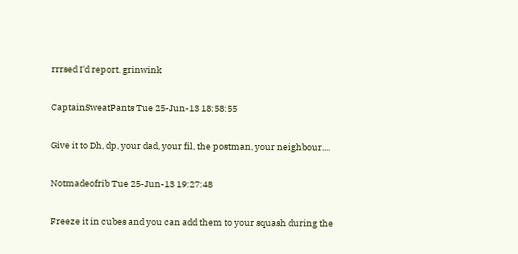rrrsed I'd report. grinwink

CaptainSweatPants Tue 25-Jun-13 18:58:55

Give it to Dh, dp, your dad, your fil, the postman, your neighbour....

Notmadeofrib Tue 25-Jun-13 19:27:48

Freeze it in cubes and you can add them to your squash during the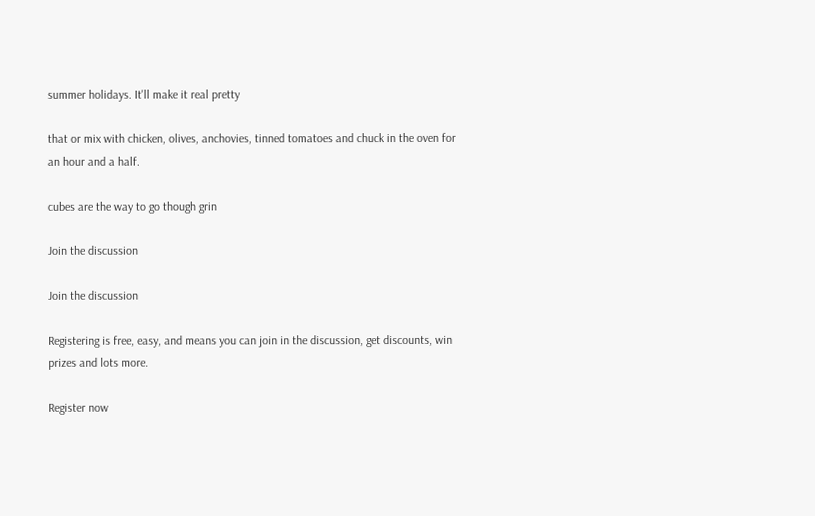summer holidays. It'll make it real pretty

that or mix with chicken, olives, anchovies, tinned tomatoes and chuck in the oven for an hour and a half.

cubes are the way to go though grin

Join the discussion

Join the discussion

Registering is free, easy, and means you can join in the discussion, get discounts, win prizes and lots more.

Register now